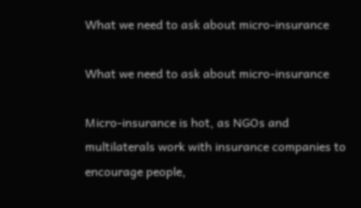What we need to ask about micro-insurance

What we need to ask about micro-insurance

Micro-insurance is hot, as NGOs and multilaterals work with insurance companies to encourage people,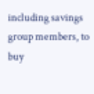including savings group members, to buy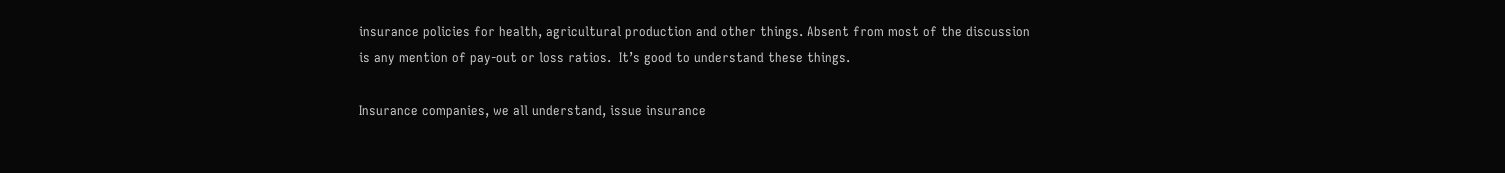insurance policies for health, agricultural production and other things. Absent from most of the discussion is any mention of pay-out or loss ratios.  It’s good to understand these things.

Insurance companies, we all understand, issue insurance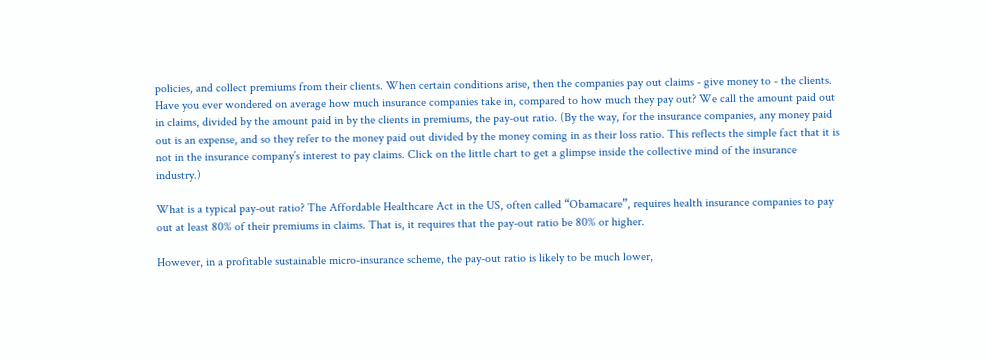policies, and collect premiums from their clients. When certain conditions arise, then the companies pay out claims - give money to - the clients. Have you ever wondered on average how much insurance companies take in, compared to how much they pay out? We call the amount paid out in claims, divided by the amount paid in by the clients in premiums, the pay-out ratio. (By the way, for the insurance companies, any money paid out is an expense, and so they refer to the money paid out divided by the money coming in as their loss ratio. This reflects the simple fact that it is not in the insurance company’s interest to pay claims. Click on the little chart to get a glimpse inside the collective mind of the insurance industry.)

What is a typical pay-out ratio? The Affordable Healthcare Act in the US, often called “Obamacare”, requires health insurance companies to pay out at least 80% of their premiums in claims. That is, it requires that the pay-out ratio be 80% or higher.

However, in a profitable sustainable micro-insurance scheme, the pay-out ratio is likely to be much lower,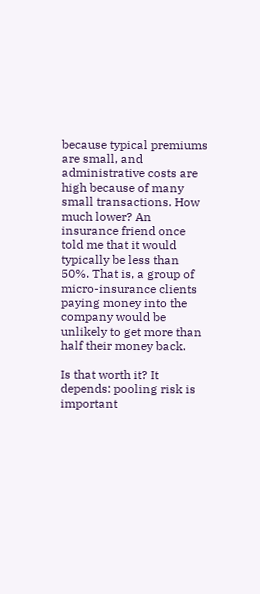because typical premiums are small, and administrative costs are high because of many small transactions. How much lower? An insurance friend once told me that it would typically be less than 50%. That is, a group of micro-insurance clients paying money into the company would be unlikely to get more than half their money back.

Is that worth it? It depends: pooling risk is important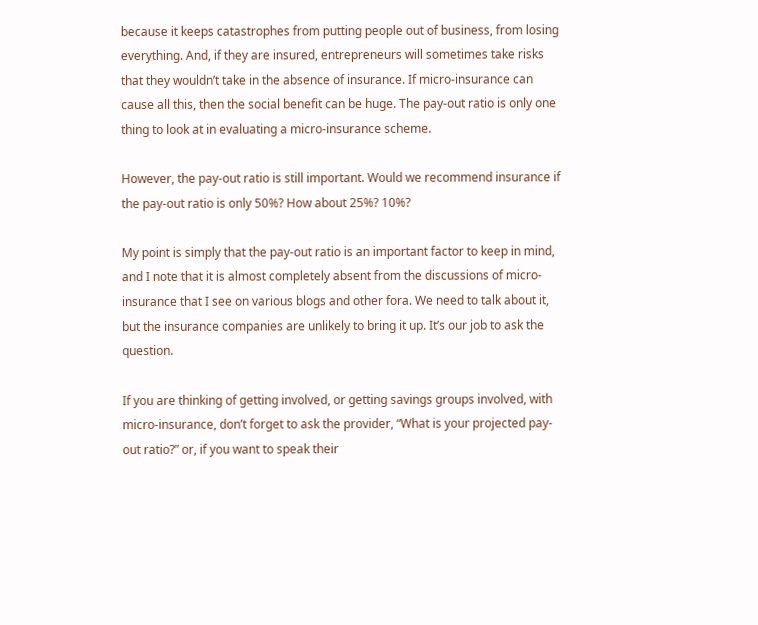because it keeps catastrophes from putting people out of business, from losing everything. And, if they are insured, entrepreneurs will sometimes take risks that they wouldn’t take in the absence of insurance. If micro-insurance can cause all this, then the social benefit can be huge. The pay-out ratio is only one thing to look at in evaluating a micro-insurance scheme.

However, the pay-out ratio is still important. Would we recommend insurance if the pay-out ratio is only 50%? How about 25%? 10%?

My point is simply that the pay-out ratio is an important factor to keep in mind, and I note that it is almost completely absent from the discussions of micro-insurance that I see on various blogs and other fora. We need to talk about it, but the insurance companies are unlikely to bring it up. It’s our job to ask the question.

If you are thinking of getting involved, or getting savings groups involved, with micro-insurance, don’t forget to ask the provider, “What is your projected pay-out ratio?” or, if you want to speak their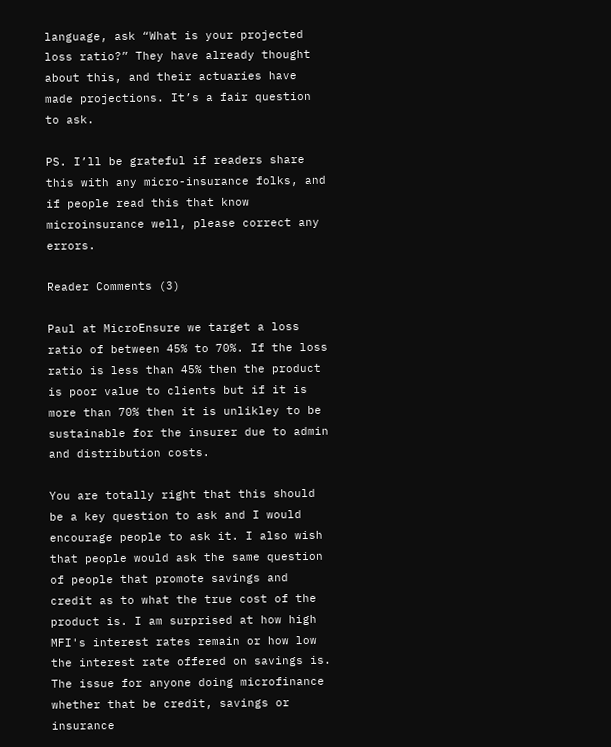language, ask “What is your projected loss ratio?” They have already thought about this, and their actuaries have made projections. It’s a fair question to ask.

PS. I’ll be grateful if readers share this with any micro-insurance folks, and if people read this that know microinsurance well, please correct any errors.

Reader Comments (3)

Paul at MicroEnsure we target a loss ratio of between 45% to 70%. If the loss ratio is less than 45% then the product is poor value to clients but if it is more than 70% then it is unlikley to be sustainable for the insurer due to admin and distribution costs.

You are totally right that this should be a key question to ask and I would encourage people to ask it. I also wish that people would ask the same question of people that promote savings and credit as to what the true cost of the product is. I am surprised at how high MFI's interest rates remain or how low the interest rate offered on savings is. The issue for anyone doing microfinance whether that be credit, savings or insurance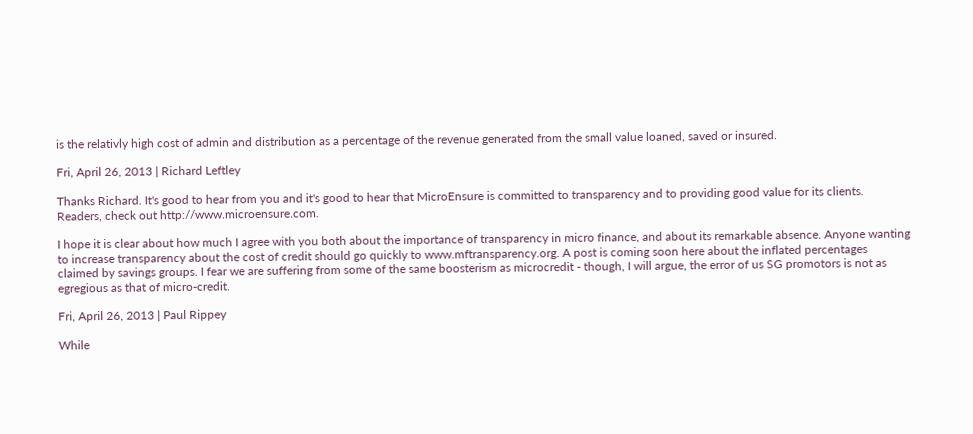is the relativly high cost of admin and distribution as a percentage of the revenue generated from the small value loaned, saved or insured.

Fri, April 26, 2013 | Richard Leftley

Thanks Richard. It's good to hear from you and it's good to hear that MicroEnsure is committed to transparency and to providing good value for its clients. Readers, check out http://www.microensure.com.

I hope it is clear about how much I agree with you both about the importance of transparency in micro finance, and about its remarkable absence. Anyone wanting to increase transparency about the cost of credit should go quickly to www.mftransparency.org. A post is coming soon here about the inflated percentages claimed by savings groups. I fear we are suffering from some of the same boosterism as microcredit - though, I will argue, the error of us SG promotors is not as egregious as that of micro-credit.

Fri, April 26, 2013 | Paul Rippey

While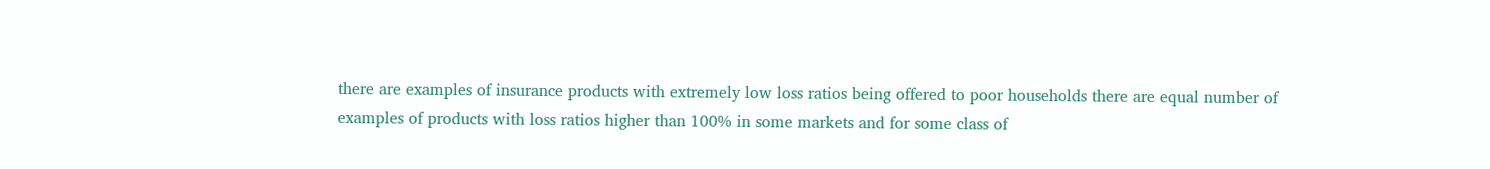there are examples of insurance products with extremely low loss ratios being offered to poor households there are equal number of examples of products with loss ratios higher than 100% in some markets and for some class of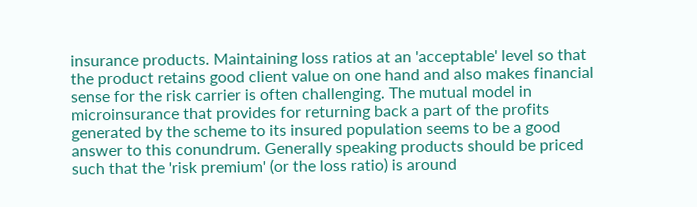insurance products. Maintaining loss ratios at an 'acceptable' level so that the product retains good client value on one hand and also makes financial sense for the risk carrier is often challenging. The mutual model in microinsurance that provides for returning back a part of the profits generated by the scheme to its insured population seems to be a good answer to this conundrum. Generally speaking products should be priced such that the 'risk premium' (or the loss ratio) is around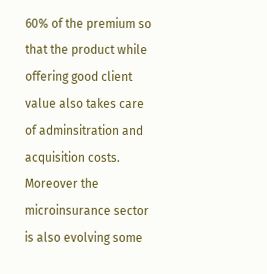60% of the premium so that the product while offering good client value also takes care of adminsitration and acquisition costs. Moreover the microinsurance sector is also evolving some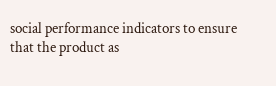social performance indicators to ensure that the product as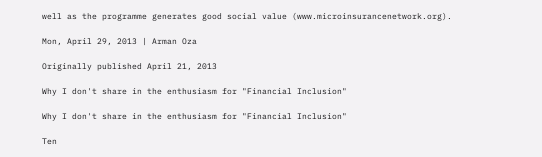well as the programme generates good social value (www.microinsurancenetwork.org).

Mon, April 29, 2013 | Arman Oza

Originally published April 21, 2013

Why I don't share in the enthusiasm for "Financial Inclusion"

Why I don't share in the enthusiasm for "Financial Inclusion"

Ten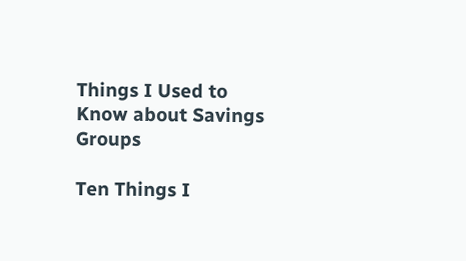Things I Used to Know about Savings Groups

Ten Things I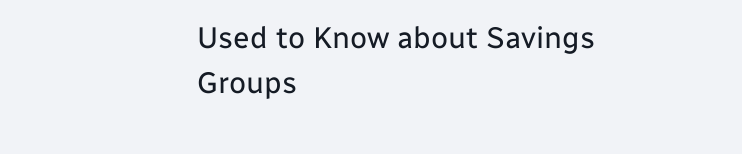Used to Know about Savings Groups